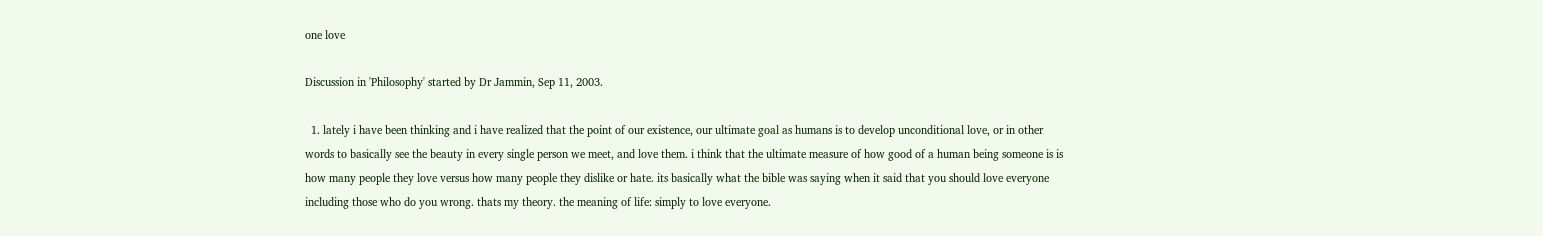one love

Discussion in 'Philosophy' started by Dr Jammin, Sep 11, 2003.

  1. lately i have been thinking and i have realized that the point of our existence, our ultimate goal as humans is to develop unconditional love, or in other words to basically see the beauty in every single person we meet, and love them. i think that the ultimate measure of how good of a human being someone is is how many people they love versus how many people they dislike or hate. its basically what the bible was saying when it said that you should love everyone including those who do you wrong. thats my theory. the meaning of life: simply to love everyone.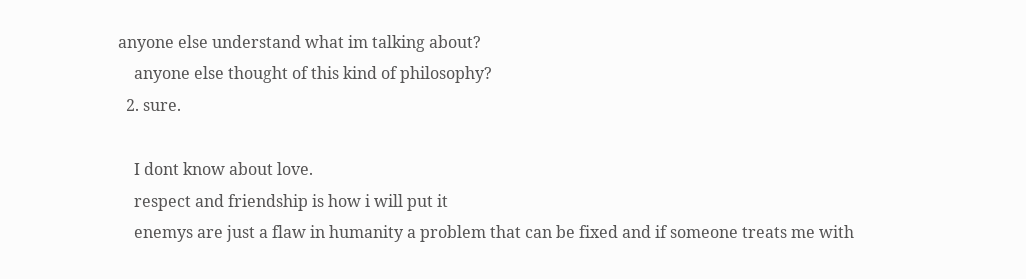anyone else understand what im talking about?
    anyone else thought of this kind of philosophy?
  2. sure.

    I dont know about love.
    respect and friendship is how i will put it
    enemys are just a flaw in humanity a problem that can be fixed and if someone treats me with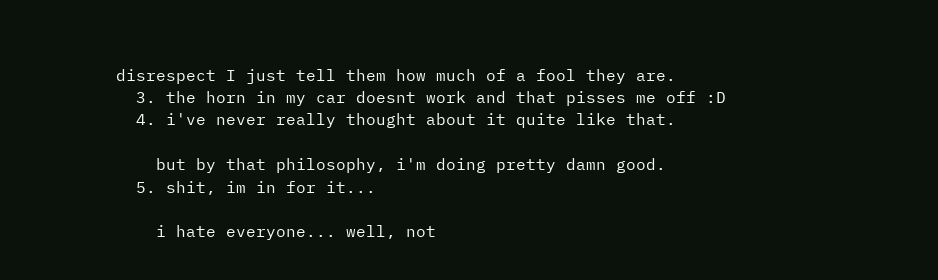disrespect I just tell them how much of a fool they are.
  3. the horn in my car doesnt work and that pisses me off :D
  4. i've never really thought about it quite like that.

    but by that philosophy, i'm doing pretty damn good.
  5. shit, im in for it...

    i hate everyone... well, not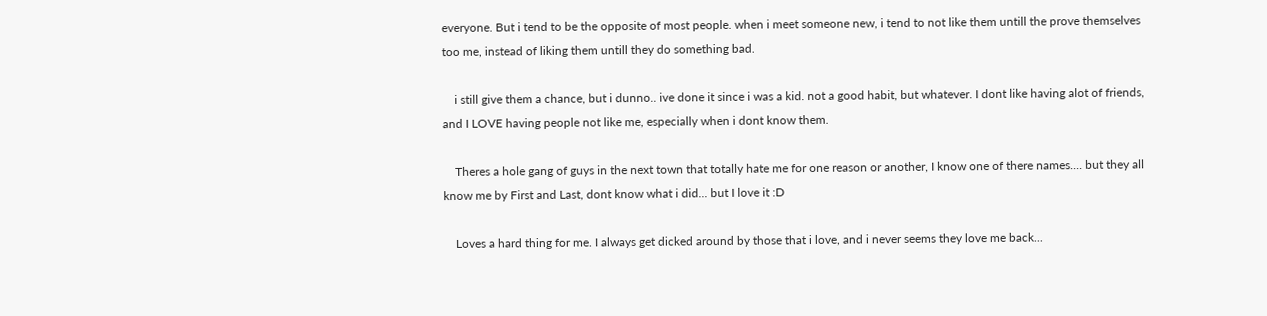everyone. But i tend to be the opposite of most people. when i meet someone new, i tend to not like them untill the prove themselves too me, instead of liking them untill they do something bad.

    i still give them a chance, but i dunno.. ive done it since i was a kid. not a good habit, but whatever. I dont like having alot of friends, and I LOVE having people not like me, especially when i dont know them.

    Theres a hole gang of guys in the next town that totally hate me for one reason or another, I know one of there names.... but they all know me by First and Last, dont know what i did... but I love it :D

    Loves a hard thing for me. I always get dicked around by those that i love, and i never seems they love me back...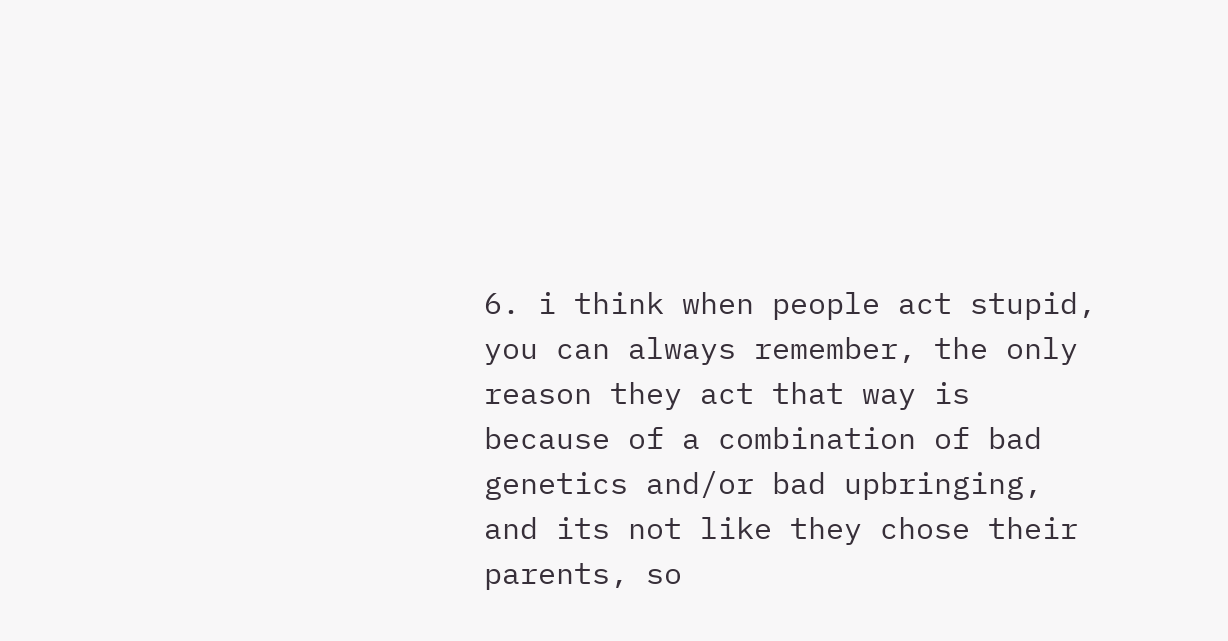6. i think when people act stupid, you can always remember, the only reason they act that way is because of a combination of bad genetics and/or bad upbringing, and its not like they chose their parents, so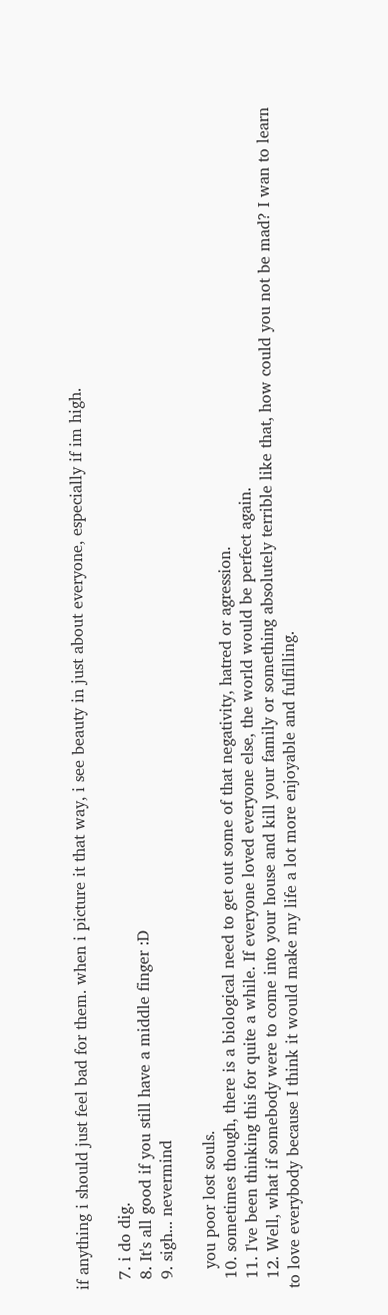if anything i should just feel bad for them. when i picture it that way, i see beauty in just about everyone, especially if im high.

  7. i do dig.
  8. It's all good if you still have a middle finger :D
  9. sigh... nevermind

    you poor lost souls.
  10. sometimes though, there is a biological need to get out some of that negativity, hatred or agression.
  11. I've been thinking this for quite a while. If everyone loved everyone else, the world would be perfect again.
  12. Well, what if somebody were to come into your house and kill your family or something absolutely terrible like that, how could you not be mad? I wan to learn to love everybody because I think it would make my life a lot more enjoyable and fulfilling.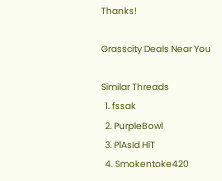Thanks!

Grasscity Deals Near You

Similar Threads
  1. fssak
  2. PurpleBowl
  3. PlAsId HiT
  4. Smokentoke420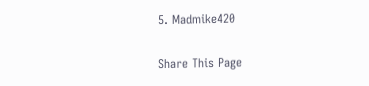5. Madmike420

Share This Page